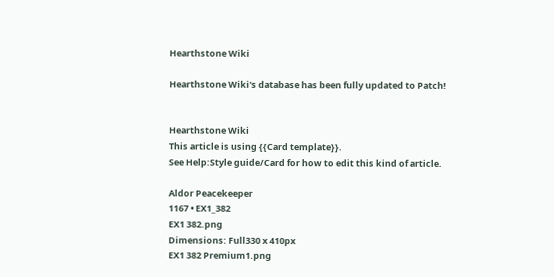Hearthstone Wiki

Hearthstone Wiki's database has been fully updated to Patch!


Hearthstone Wiki
This article is using {{Card template}}.
See Help:Style guide/Card for how to edit this kind of article.

Aldor Peacekeeper
1167 • EX1_382
EX1 382.png
Dimensions: Full330 x 410px
EX1 382 Premium1.png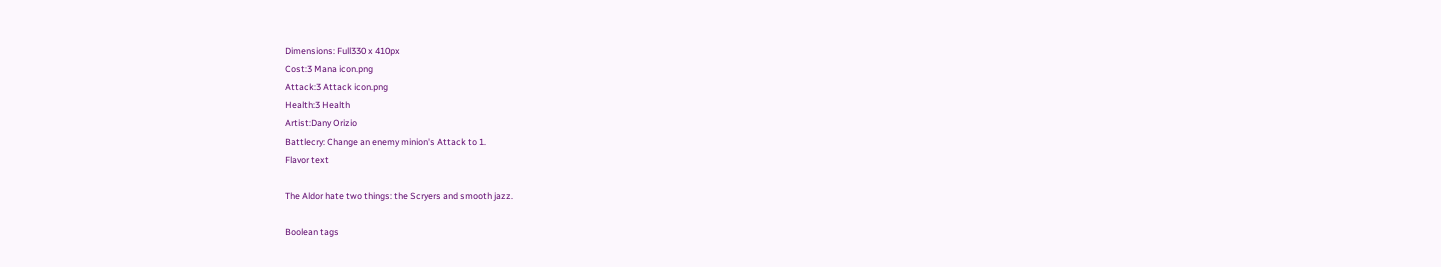Dimensions: Full330 x 410px
Cost:3 Mana icon.png
Attack:3 Attack icon.png
Health:3 Health
Artist:Dany Orizio
Battlecry: Change an enemy minion's Attack to 1.
Flavor text

The Aldor hate two things: the Scryers and smooth jazz.

Boolean tags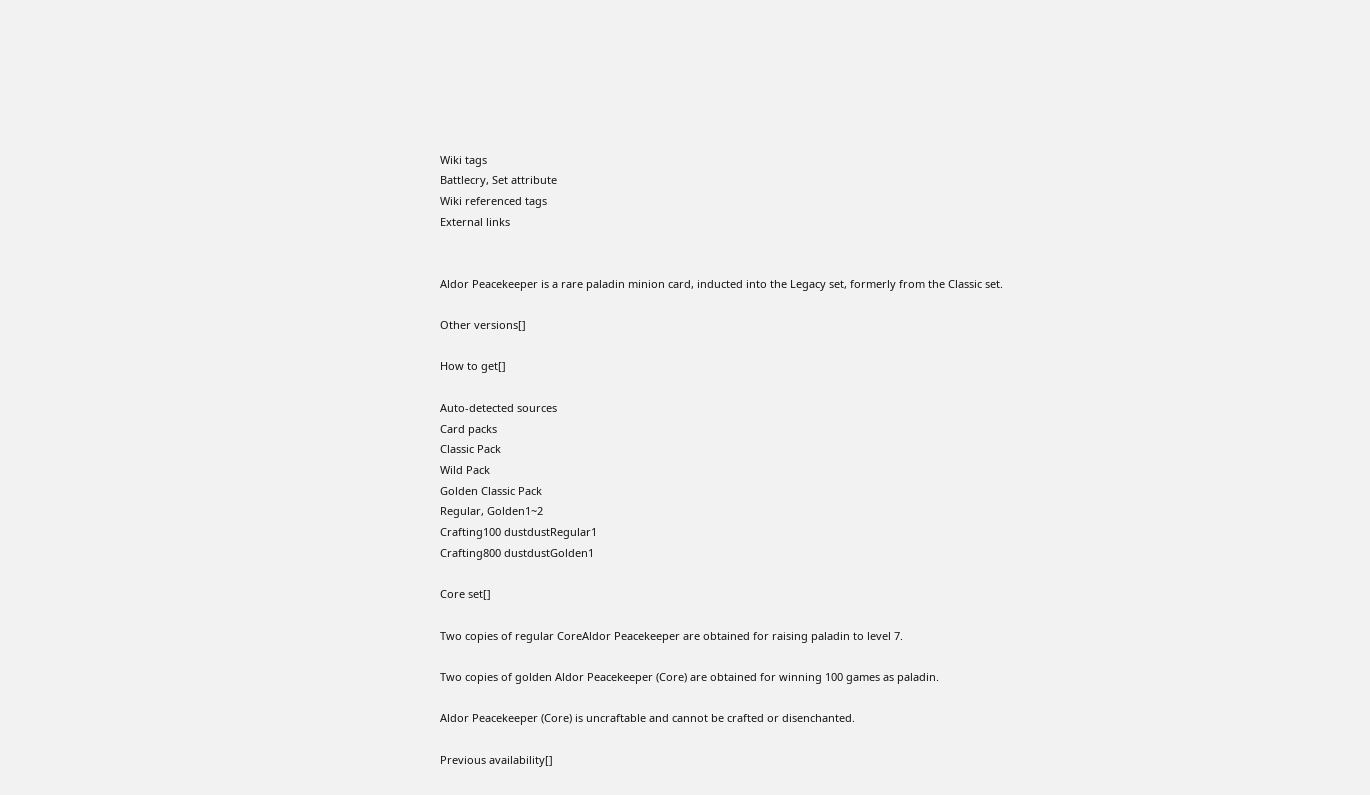Wiki tags
Battlecry, Set attribute
Wiki referenced tags
External links


Aldor Peacekeeper is a rare paladin minion card, inducted into the Legacy set, formerly from the Classic set.

Other versions[]

How to get[]

Auto-detected sources
Card packs
Classic Pack
Wild Pack
Golden Classic Pack
Regular, Golden1~2
Crafting100 dustdustRegular1
Crafting800 dustdustGolden1

Core set[]

Two copies of regular CoreAldor Peacekeeper are obtained for raising paladin to level 7.

Two copies of golden Aldor Peacekeeper (Core) are obtained for winning 100 games as paladin.

Aldor Peacekeeper (Core) is uncraftable and cannot be crafted or disenchanted.

Previous availability[]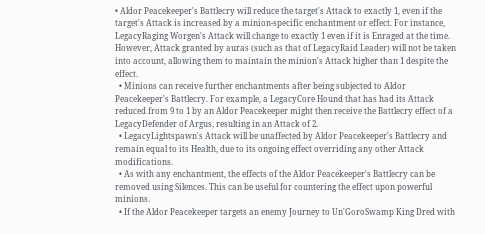• Aldor Peacekeeper's Battlecry will reduce the target's Attack to exactly 1, even if the target's Attack is increased by a minion-specific enchantment or effect. For instance, LegacyRaging Worgen's Attack will change to exactly 1 even if it is Enraged at the time. However, Attack granted by auras (such as that of LegacyRaid Leader) will not be taken into account, allowing them to maintain the minion's Attack higher than 1 despite the effect.
  • Minions can receive further enchantments after being subjected to Aldor Peacekeeper's Battlecry. For example, a LegacyCore Hound that has had its Attack reduced from 9 to 1 by an Aldor Peacekeeper might then receive the Battlecry effect of a LegacyDefender of Argus, resulting in an Attack of 2.
  • LegacyLightspawn's Attack will be unaffected by Aldor Peacekeeper's Battlecry and remain equal to its Health, due to its ongoing effect overriding any other Attack modifications.
  • As with any enchantment, the effects of the Aldor Peacekeeper's Battlecry can be removed using Silences. This can be useful for countering the effect upon powerful minions.
  • If the Aldor Peacekeeper targets an enemy Journey to Un'GoroSwamp King Dred with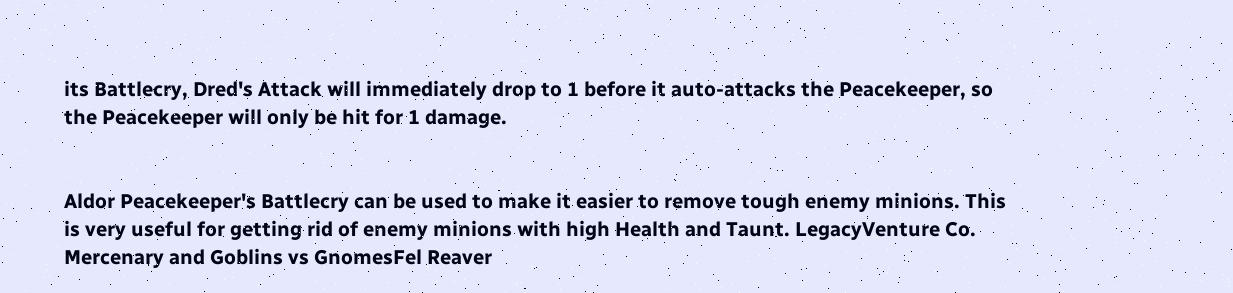its Battlecry, Dred's Attack will immediately drop to 1 before it auto-attacks the Peacekeeper, so the Peacekeeper will only be hit for 1 damage.


Aldor Peacekeeper's Battlecry can be used to make it easier to remove tough enemy minions. This is very useful for getting rid of enemy minions with high Health and Taunt. LegacyVenture Co. Mercenary and Goblins vs GnomesFel Reaver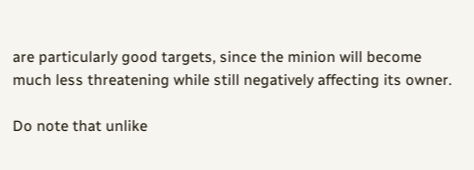are particularly good targets, since the minion will become much less threatening while still negatively affecting its owner.

Do note that unlike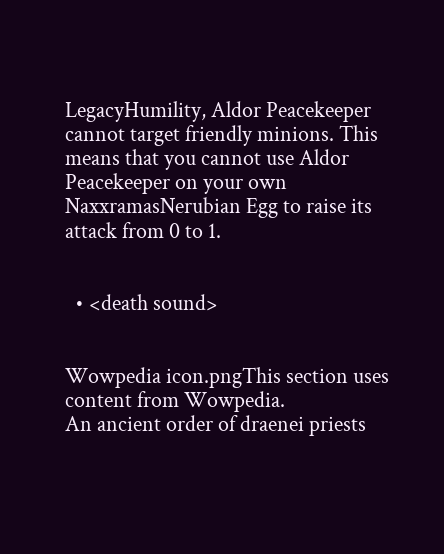LegacyHumility, Aldor Peacekeeper cannot target friendly minions. This means that you cannot use Aldor Peacekeeper on your own NaxxramasNerubian Egg to raise its attack from 0 to 1.


  • <death sound>


Wowpedia icon.pngThis section uses content from Wowpedia.
An ancient order of draenei priests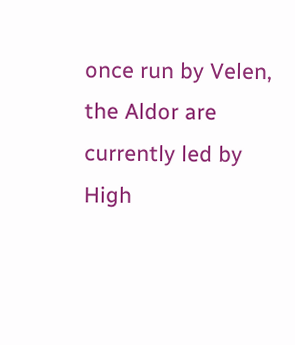once run by Velen, the Aldor are currently led by High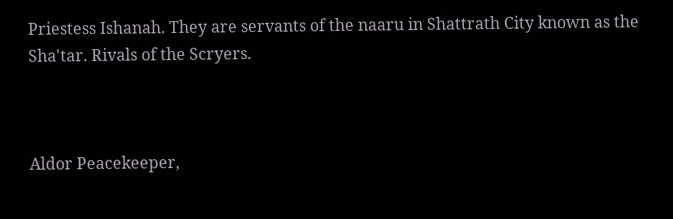Priestess Ishanah. They are servants of the naaru in Shattrath City known as the Sha'tar. Rivals of the Scryers.



Aldor Peacekeeper,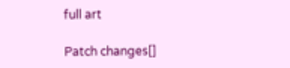full art

Patch changes[]